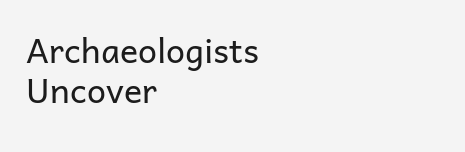Archaeologists Uncover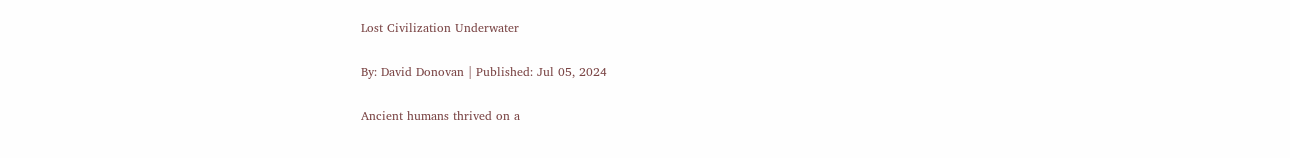Lost Civilization Underwater

By: David Donovan | Published: Jul 05, 2024

Ancient humans thrived on a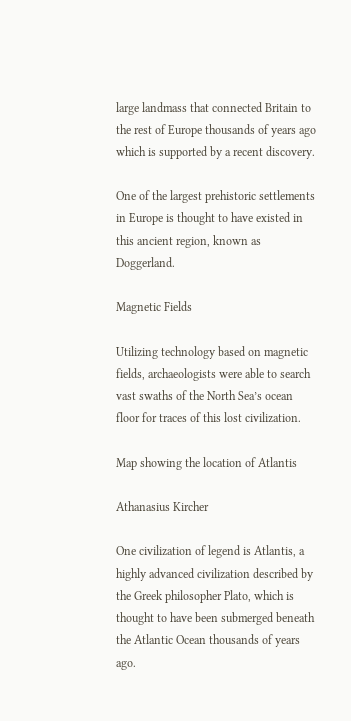large landmass that connected Britain to the rest of Europe thousands of years ago which is supported by a recent discovery.

One of the largest prehistoric settlements in Europe is thought to have existed in this ancient region, known as Doggerland.

Magnetic Fields

Utilizing technology based on magnetic fields, archaeologists were able to search vast swaths of the North Sea’s ocean floor for traces of this lost civilization.

Map showing the location of Atlantis

Athanasius Kircher

One civilization of legend is Atlantis, a highly advanced civilization described by the Greek philosopher Plato, which is thought to have been submerged beneath the Atlantic Ocean thousands of years ago.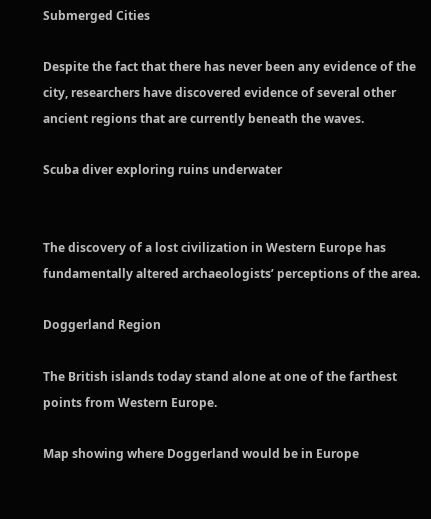Submerged Cities

Despite the fact that there has never been any evidence of the city, researchers have discovered evidence of several other ancient regions that are currently beneath the waves.

Scuba diver exploring ruins underwater


The discovery of a lost civilization in Western Europe has fundamentally altered archaeologists’ perceptions of the area.

Doggerland Region

The British islands today stand alone at one of the farthest points from Western Europe.

Map showing where Doggerland would be in Europe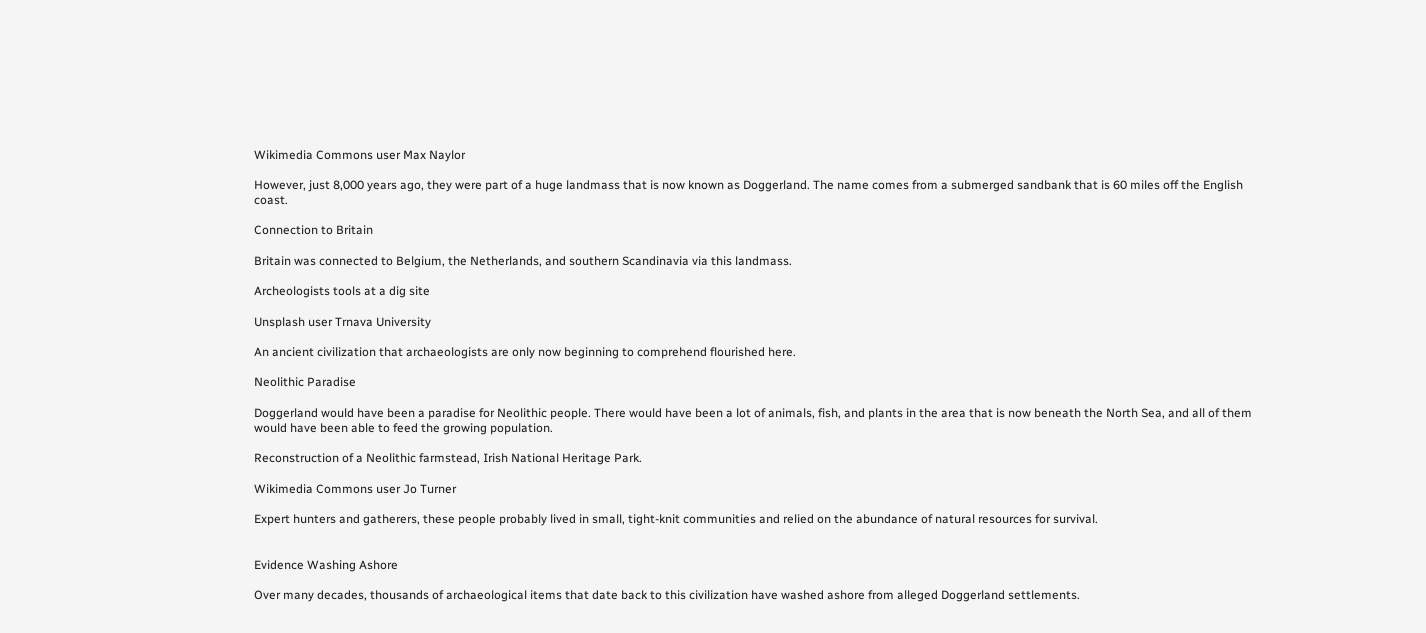Wikimedia Commons user Max Naylor

However, just 8,000 years ago, they were part of a huge landmass that is now known as Doggerland. The name comes from a submerged sandbank that is 60 miles off the English coast.

Connection to Britain

Britain was connected to Belgium, the Netherlands, and southern Scandinavia via this landmass.

Archeologists tools at a dig site

Unsplash user Trnava University

An ancient civilization that archaeologists are only now beginning to comprehend flourished here.

Neolithic Paradise

Doggerland would have been a paradise for Neolithic people. There would have been a lot of animals, fish, and plants in the area that is now beneath the North Sea, and all of them would have been able to feed the growing population.

Reconstruction of a Neolithic farmstead, Irish National Heritage Park.

Wikimedia Commons user Jo Turner

Expert hunters and gatherers, these people probably lived in small, tight-knit communities and relied on the abundance of natural resources for survival.


Evidence Washing Ashore

Over many decades, thousands of archaeological items that date back to this civilization have washed ashore from alleged Doggerland settlements.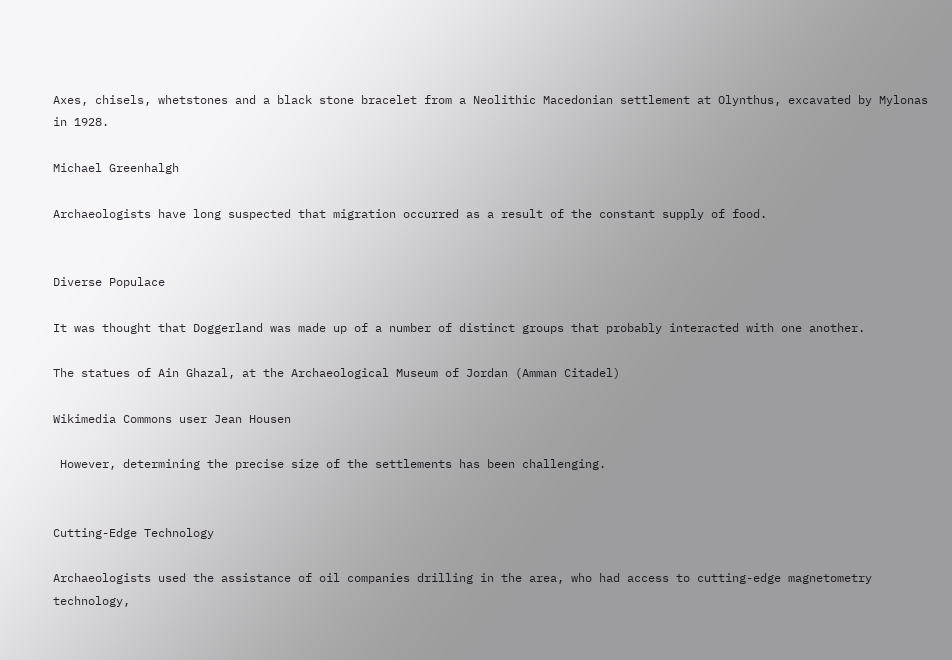Axes, chisels, whetstones and a black stone bracelet from a Neolithic Macedonian settlement at Olynthus, excavated by Mylonas in 1928.

Michael Greenhalgh

Archaeologists have long suspected that migration occurred as a result of the constant supply of food.


Diverse Populace

It was thought that Doggerland was made up of a number of distinct groups that probably interacted with one another.

The statues of Ain Ghazal, at the Archaeological Museum of Jordan (Amman Citadel)

Wikimedia Commons user Jean Housen

 However, determining the precise size of the settlements has been challenging.


Cutting-Edge Technology

Archaeologists used the assistance of oil companies drilling in the area, who had access to cutting-edge magnetometry technology,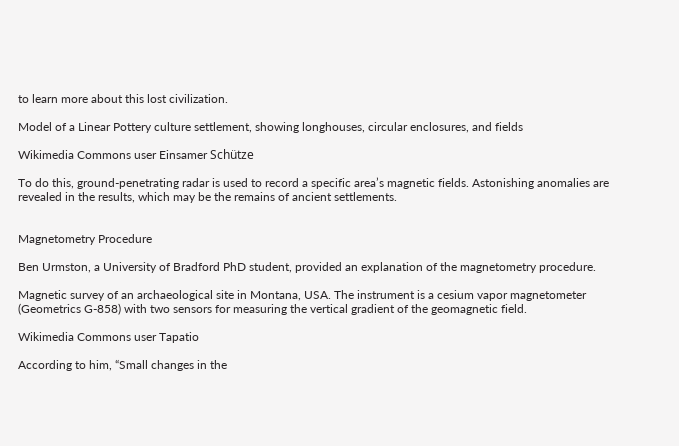to learn more about this lost civilization.

Model of a Linear Pottery culture settlement, showing longhouses, circular enclosures, and fields

Wikimedia Commons user Einsamer Schütze

To do this, ground-penetrating radar is used to record a specific area’s magnetic fields. Astonishing anomalies are revealed in the results, which may be the remains of ancient settlements.


Magnetometry Procedure

Ben Urmston, a University of Bradford PhD student, provided an explanation of the magnetometry procedure.

Magnetic survey of an archaeological site in Montana, USA. The instrument is a cesium vapor magnetometer (Geometrics G-858) with two sensors for measuring the vertical gradient of the geomagnetic field.

Wikimedia Commons user Tapatio

According to him, “Small changes in the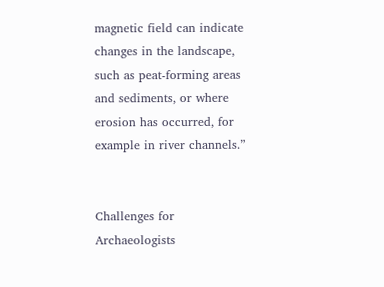magnetic field can indicate changes in the landscape, such as peat-forming areas and sediments, or where erosion has occurred, for example in river channels.”


Challenges for Archaeologists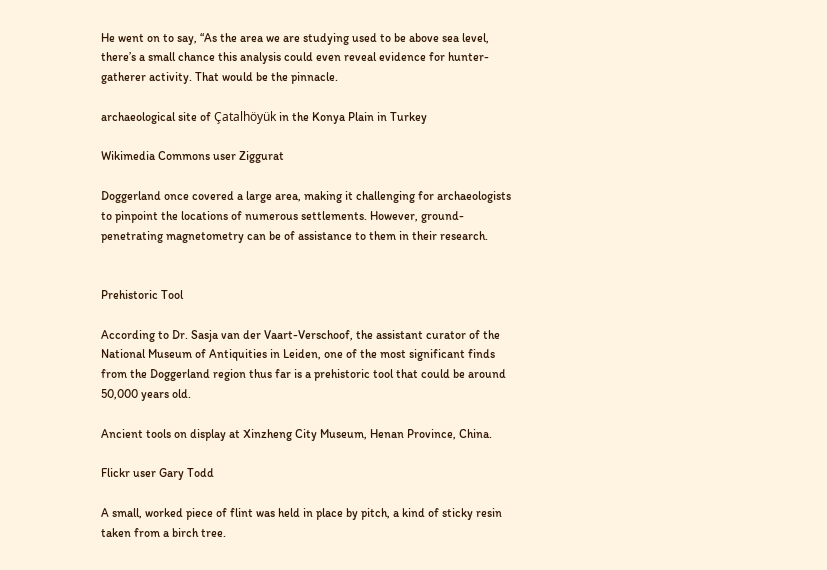He went on to say, “As the area we are studying used to be above sea level, there’s a small chance this analysis could even reveal evidence for hunter-gatherer activity. That would be the pinnacle.

archaeological site of Çatalhöyük in the Konya Plain in Turkey

Wikimedia Commons user Ziggurat

Doggerland once covered a large area, making it challenging for archaeologists to pinpoint the locations of numerous settlements. However, ground-penetrating magnetometry can be of assistance to them in their research.


Prehistoric Tool

According to Dr. Sasja van der Vaart-Verschoof, the assistant curator of the National Museum of Antiquities in Leiden, one of the most significant finds from the Doggerland region thus far is a prehistoric tool that could be around 50,000 years old.

Ancient tools on display at Xinzheng City Museum, Henan Province, China.

Flickr user Gary Todd

A small, worked piece of flint was held in place by pitch, a kind of sticky resin taken from a birch tree.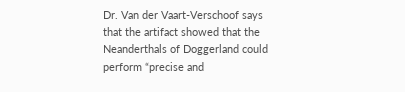Dr. Van der Vaart-Verschoof says that the artifact showed that the Neanderthals of Doggerland could perform “precise and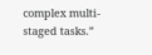complex multi-staged tasks.”